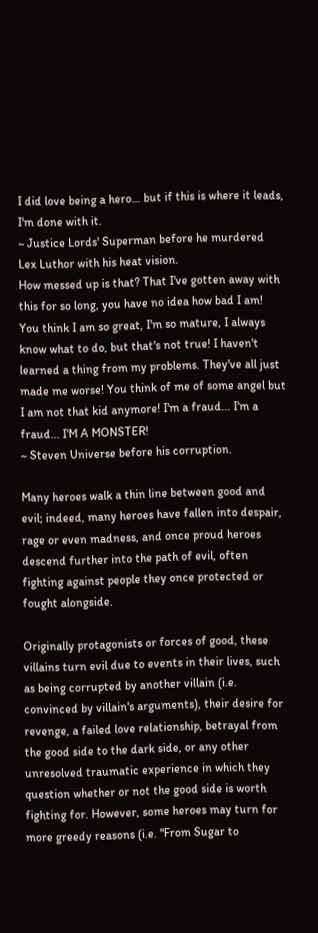I did love being a hero… but if this is where it leads, I'm done with it.
~ Justice Lords' Superman before he murdered Lex Luthor with his heat vision.
How messed up is that? That I've gotten away with this for so long, you have no idea how bad I am! You think I am so great, I'm so mature, I always know what to do, but that's not true! I haven't learned a thing from my problems. They've all just made me worse! You think of me of some angel but I am not that kid anymore! I'm a fraud... I'm a fraud... I'M A MONSTER!
~ Steven Universe before his corruption.

Many heroes walk a thin line between good and evil; indeed, many heroes have fallen into despair, rage or even madness, and once proud heroes descend further into the path of evil, often fighting against people they once protected or fought alongside.

Originally protagonists or forces of good, these villains turn evil due to events in their lives, such as being corrupted by another villain (i.e. convinced by villain's arguments), their desire for revenge, a failed love relationship, betrayal from the good side to the dark side, or any other unresolved traumatic experience in which they question whether or not the good side is worth fighting for. However, some heroes may turn for more greedy reasons (i.e. "From Sugar to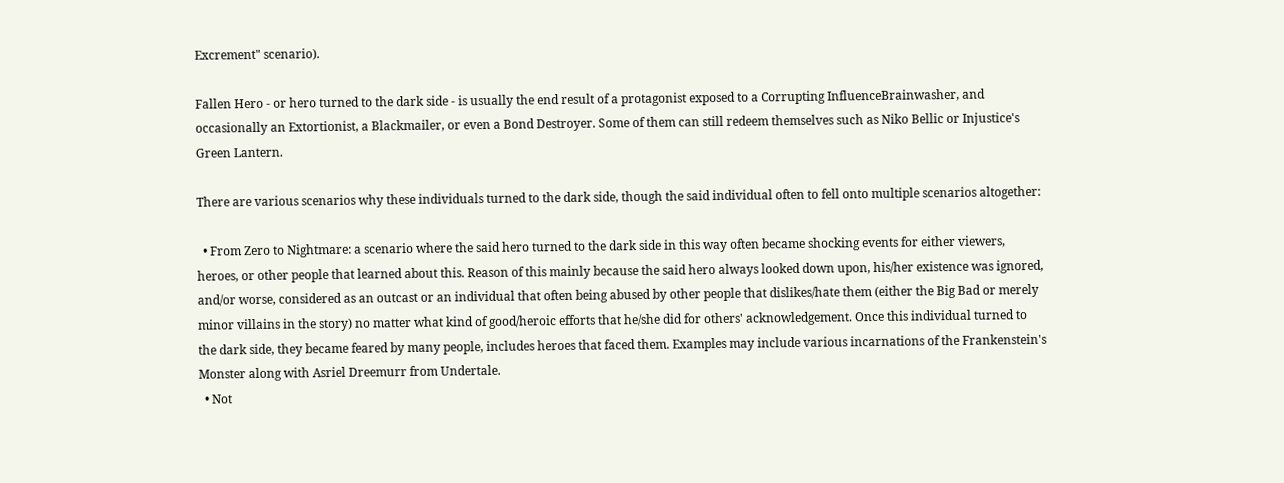Excrement" scenario).

Fallen Hero - or hero turned to the dark side - is usually the end result of a protagonist exposed to a Corrupting InfluenceBrainwasher, and occasionally an Extortionist, a Blackmailer, or even a Bond Destroyer. Some of them can still redeem themselves such as Niko Bellic or Injustice's Green Lantern.

There are various scenarios why these individuals turned to the dark side, though the said individual often to fell onto multiple scenarios altogether:

  • From Zero to Nightmare: a scenario where the said hero turned to the dark side in this way often became shocking events for either viewers, heroes, or other people that learned about this. Reason of this mainly because the said hero always looked down upon, his/her existence was ignored, and/or worse, considered as an outcast or an individual that often being abused by other people that dislikes/hate them (either the Big Bad or merely minor villains in the story) no matter what kind of good/heroic efforts that he/she did for others' acknowledgement. Once this individual turned to the dark side, they became feared by many people, includes heroes that faced them. Examples may include various incarnations of the Frankenstein's Monster along with Asriel Dreemurr from Undertale.
  • Not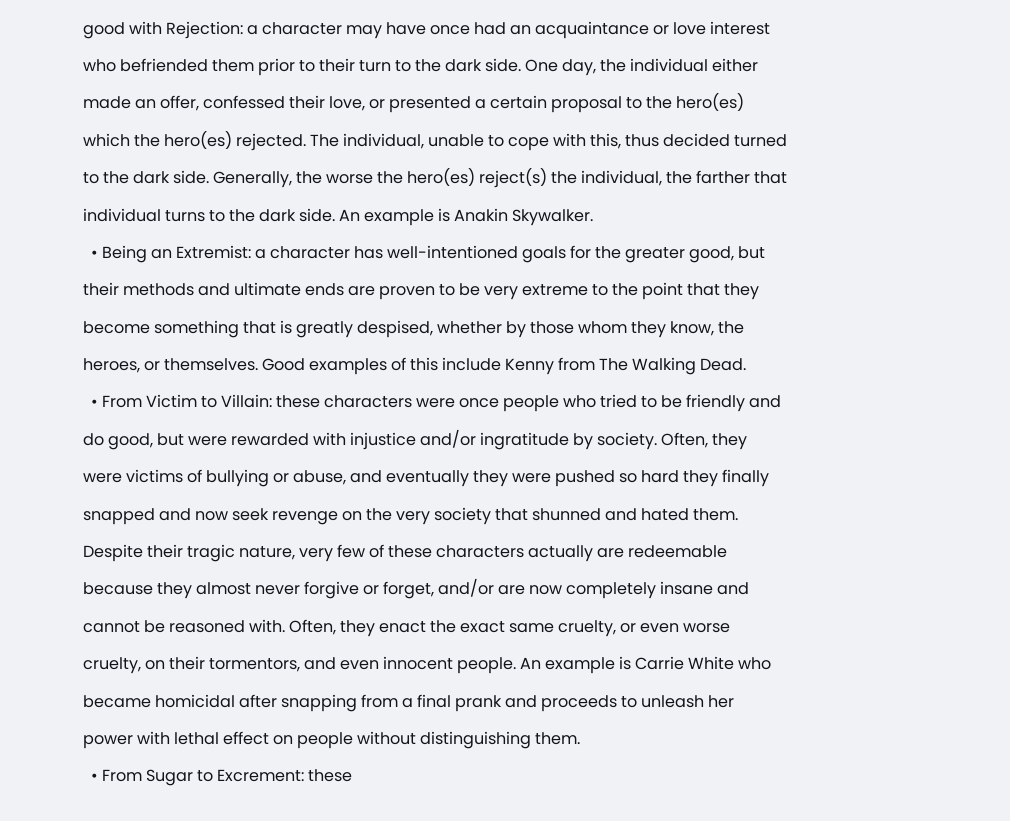good with Rejection: a character may have once had an acquaintance or love interest who befriended them prior to their turn to the dark side. One day, the individual either made an offer, confessed their love, or presented a certain proposal to the hero(es) which the hero(es) rejected. The individual, unable to cope with this, thus decided turned to the dark side. Generally, the worse the hero(es) reject(s) the individual, the farther that individual turns to the dark side. An example is Anakin Skywalker.
  • Being an Extremist: a character has well-intentioned goals for the greater good, but their methods and ultimate ends are proven to be very extreme to the point that they become something that is greatly despised, whether by those whom they know, the heroes, or themselves. Good examples of this include Kenny from The Walking Dead.
  • From Victim to Villain: these characters were once people who tried to be friendly and do good, but were rewarded with injustice and/or ingratitude by society. Often, they were victims of bullying or abuse, and eventually they were pushed so hard they finally snapped and now seek revenge on the very society that shunned and hated them. Despite their tragic nature, very few of these characters actually are redeemable because they almost never forgive or forget, and/or are now completely insane and cannot be reasoned with. Often, they enact the exact same cruelty, or even worse cruelty, on their tormentors, and even innocent people. An example is Carrie White who became homicidal after snapping from a final prank and proceeds to unleash her power with lethal effect on people without distinguishing them.
  • From Sugar to Excrement: these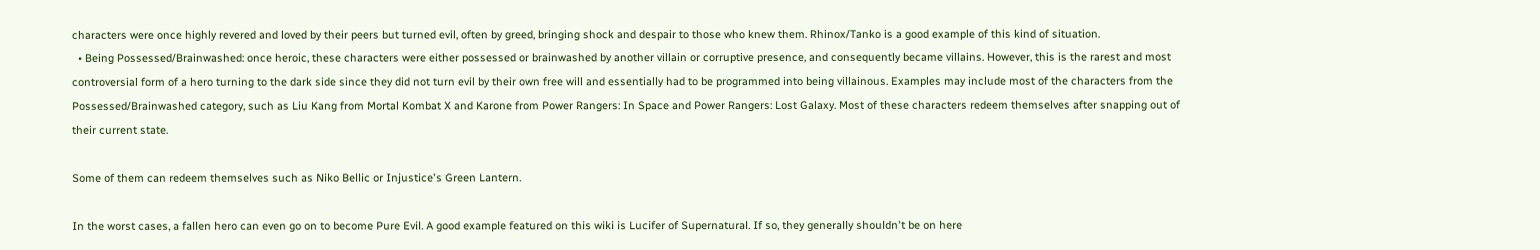characters were once highly revered and loved by their peers but turned evil, often by greed, bringing shock and despair to those who knew them. Rhinox/Tanko is a good example of this kind of situation.
  • Being Possessed/Brainwashed: once heroic, these characters were either possessed or brainwashed by another villain or corruptive presence, and consequently became villains. However, this is the rarest and most controversial form of a hero turning to the dark side since they did not turn evil by their own free will and essentially had to be programmed into being villainous. Examples may include most of the characters from the Possessed/Brainwashed category, such as Liu Kang from Mortal Kombat X and Karone from Power Rangers: In Space and Power Rangers: Lost Galaxy. Most of these characters redeem themselves after snapping out of their current state.

Some of them can redeem themselves such as Niko Bellic or Injustice's Green Lantern.

In the worst cases, a fallen hero can even go on to become Pure Evil. A good example featured on this wiki is Lucifer of Supernatural. If so, they generally shouldn't be on here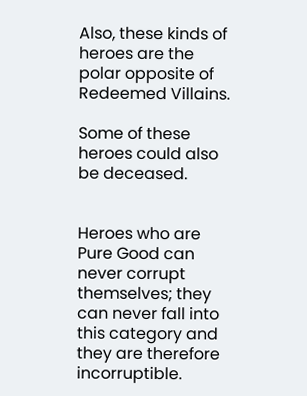Also, these kinds of heroes are the polar opposite of Redeemed Villains.

Some of these heroes could also be deceased.


Heroes who are Pure Good can never corrupt themselves; they can never fall into this category and they are therefore incorruptible.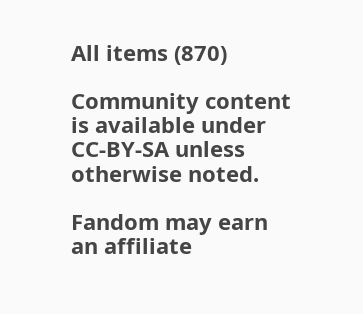All items (870)

Community content is available under CC-BY-SA unless otherwise noted.

Fandom may earn an affiliate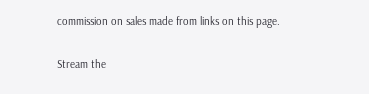commission on sales made from links on this page.

Stream the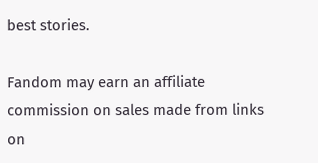best stories.

Fandom may earn an affiliate commission on sales made from links on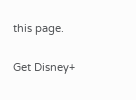this page.

Get Disney+